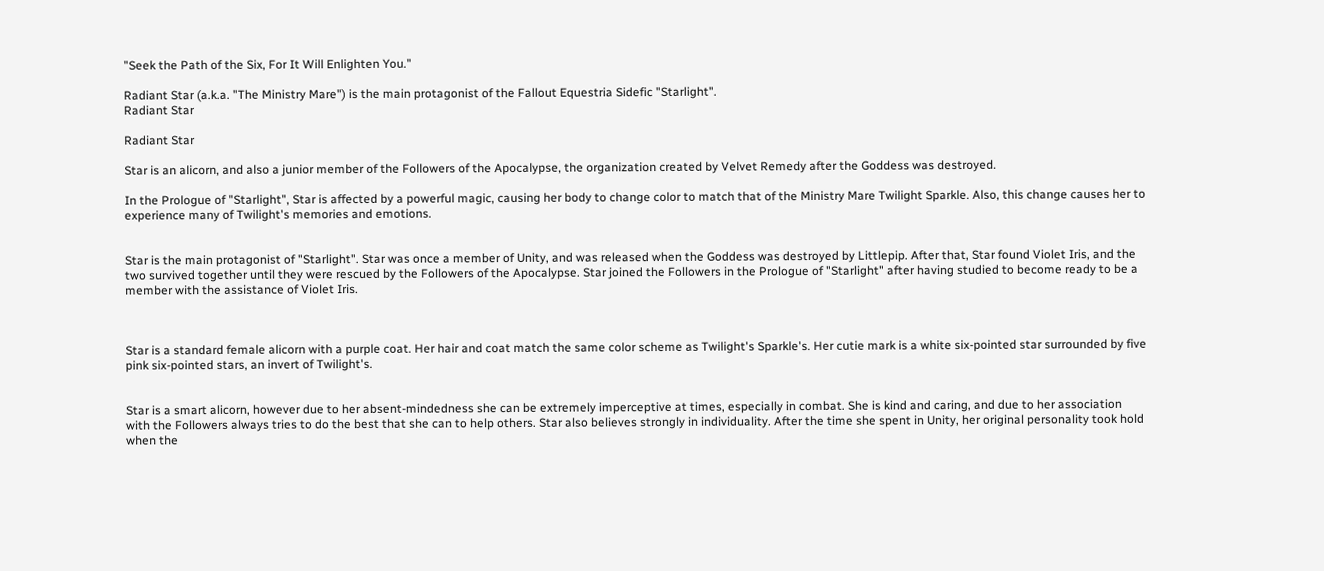"Seek the Path of the Six, For It Will Enlighten You."

Radiant Star (a.k.a. "The Ministry Mare") is the main protagonist of the Fallout Equestria Sidefic "Starlight".
Radiant Star

Radiant Star

Star is an alicorn, and also a junior member of the Followers of the Apocalypse, the organization created by Velvet Remedy after the Goddess was destroyed.

In the Prologue of "Starlight", Star is affected by a powerful magic, causing her body to change color to match that of the Ministry Mare Twilight Sparkle. Also, this change causes her to experience many of Twilight's memories and emotions.


Star is the main protagonist of "Starlight". Star was once a member of Unity, and was released when the Goddess was destroyed by Littlepip. After that, Star found Violet Iris, and the two survived together until they were rescued by the Followers of the Apocalypse. Star joined the Followers in the Prologue of "Starlight" after having studied to become ready to be a member with the assistance of Violet Iris.



Star is a standard female alicorn with a purple coat. Her hair and coat match the same color scheme as Twilight's Sparkle's. Her cutie mark is a white six-pointed star surrounded by five pink six-pointed stars, an invert of Twilight's.


Star is a smart alicorn, however due to her absent-mindedness she can be extremely imperceptive at times, especially in combat. She is kind and caring, and due to her association with the Followers always tries to do the best that she can to help others. Star also believes strongly in individuality. After the time she spent in Unity, her original personality took hold when the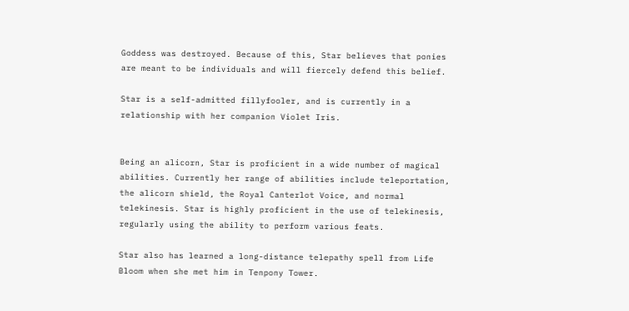Goddess was destroyed. Because of this, Star believes that ponies are meant to be individuals and will fiercely defend this belief.

Star is a self-admitted fillyfooler, and is currently in a relationship with her companion Violet Iris.


Being an alicorn, Star is proficient in a wide number of magical abilities. Currently her range of abilities include teleportation, the alicorn shield, the Royal Canterlot Voice, and normal telekinesis. Star is highly proficient in the use of telekinesis, regularly using the ability to perform various feats.

Star also has learned a long-distance telepathy spell from Life Bloom when she met him in Tenpony Tower.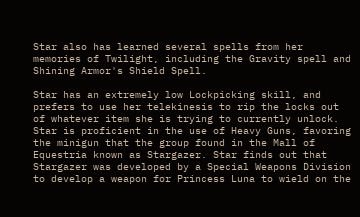Star also has learned several spells from her memories of Twilight, including the Gravity spell and Shining Armor's Shield Spell.

Star has an extremely low Lockpicking skill, and prefers to use her telekinesis to rip the locks out of whatever item she is trying to currently unlock. Star is proficient in the use of Heavy Guns, favoring the minigun that the group found in the Mall of Equestria known as Stargazer. Star finds out that Stargazer was developed by a Special Weapons Division to develop a weapon for Princess Luna to wield on the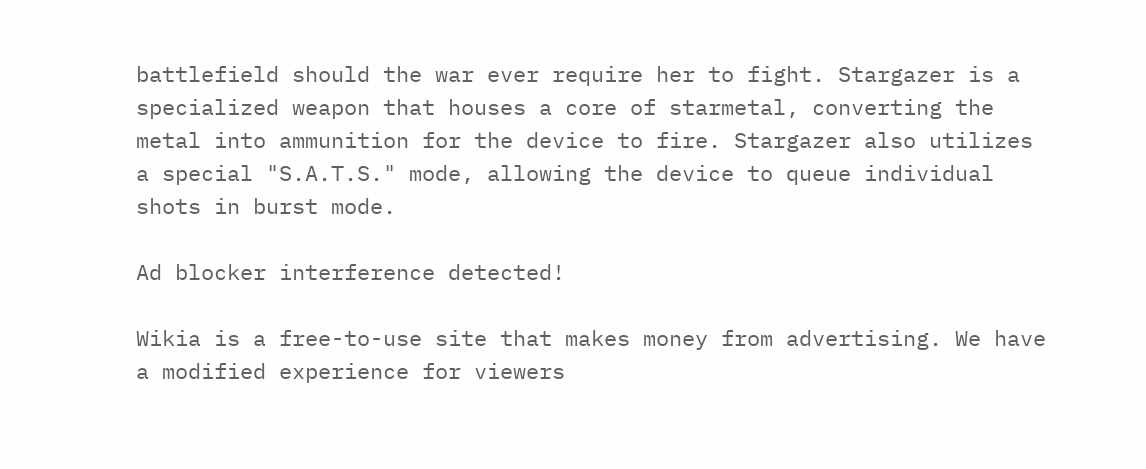battlefield should the war ever require her to fight. Stargazer is a specialized weapon that houses a core of starmetal, converting the metal into ammunition for the device to fire. Stargazer also utilizes a special "S.A.T.S." mode, allowing the device to queue individual shots in burst mode.

Ad blocker interference detected!

Wikia is a free-to-use site that makes money from advertising. We have a modified experience for viewers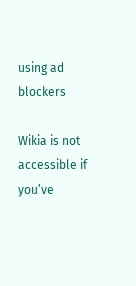using ad blockers

Wikia is not accessible if you’ve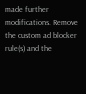made further modifications. Remove the custom ad blocker rule(s) and the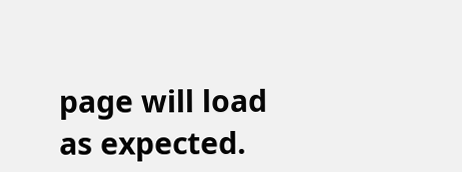page will load as expected.